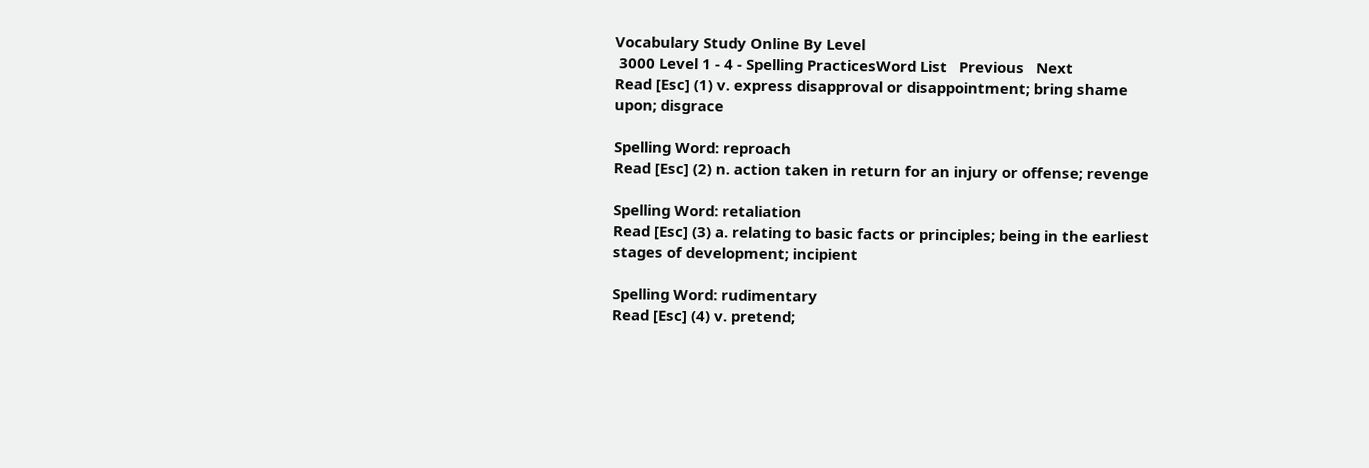Vocabulary Study Online By Level
 3000 Level 1 - 4 - Spelling PracticesWord List   Previous   Next
Read [Esc] (1) v. express disapproval or disappointment; bring shame upon; disgrace

Spelling Word: reproach
Read [Esc] (2) n. action taken in return for an injury or offense; revenge

Spelling Word: retaliation
Read [Esc] (3) a. relating to basic facts or principles; being in the earliest stages of development; incipient

Spelling Word: rudimentary
Read [Esc] (4) v. pretend;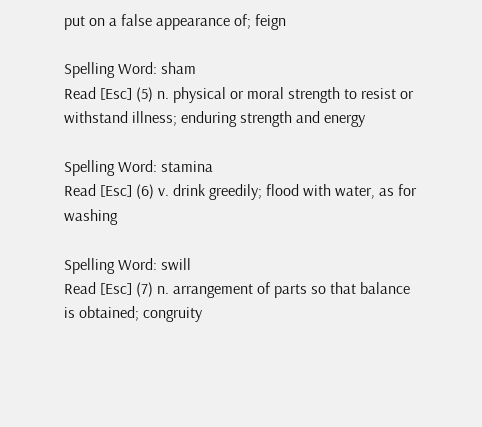put on a false appearance of; feign

Spelling Word: sham
Read [Esc] (5) n. physical or moral strength to resist or withstand illness; enduring strength and energy

Spelling Word: stamina
Read [Esc] (6) v. drink greedily; flood with water, as for washing

Spelling Word: swill
Read [Esc] (7) n. arrangement of parts so that balance is obtained; congruity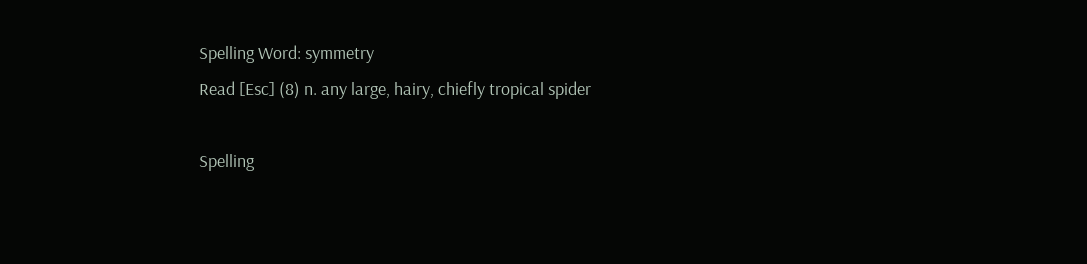Spelling Word: symmetry
Read [Esc] (8) n. any large, hairy, chiefly tropical spider

Spelling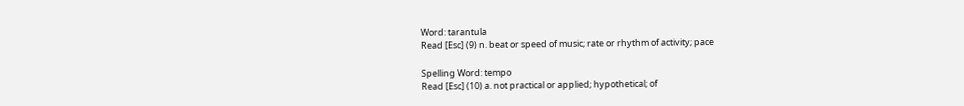Word: tarantula
Read [Esc] (9) n. beat or speed of music; rate or rhythm of activity; pace

Spelling Word: tempo
Read [Esc] (10) a. not practical or applied; hypothetical; of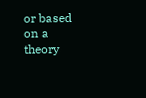or based on a theory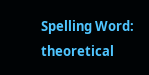Spelling Word: theoretical